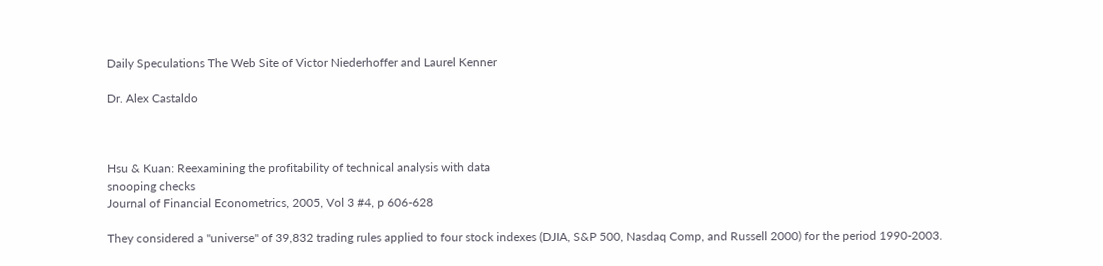Daily Speculations The Web Site of Victor Niederhoffer and Laurel Kenner

Dr. Alex Castaldo



Hsu & Kuan: Reexamining the profitability of technical analysis with data
snooping checks
Journal of Financial Econometrics, 2005, Vol 3 #4, p 606-628

They considered a "universe" of 39,832 trading rules applied to four stock indexes (DJIA, S&P 500, Nasdaq Comp, and Russell 2000) for the period 1990-2003.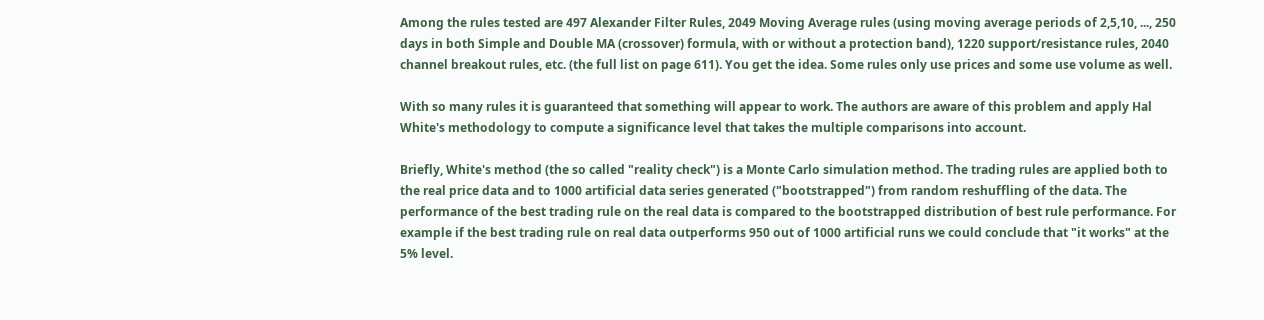Among the rules tested are 497 Alexander Filter Rules, 2049 Moving Average rules (using moving average periods of 2,5,10, ..., 250 days in both Simple and Double MA (crossover) formula, with or without a protection band), 1220 support/resistance rules, 2040 channel breakout rules, etc. (the full list on page 611). You get the idea. Some rules only use prices and some use volume as well.

With so many rules it is guaranteed that something will appear to work. The authors are aware of this problem and apply Hal White's methodology to compute a significance level that takes the multiple comparisons into account.

Briefly, White's method (the so called "reality check") is a Monte Carlo simulation method. The trading rules are applied both to the real price data and to 1000 artificial data series generated ("bootstrapped") from random reshuffling of the data. The performance of the best trading rule on the real data is compared to the bootstrapped distribution of best rule performance. For example if the best trading rule on real data outperforms 950 out of 1000 artificial runs we could conclude that "it works" at the 5% level.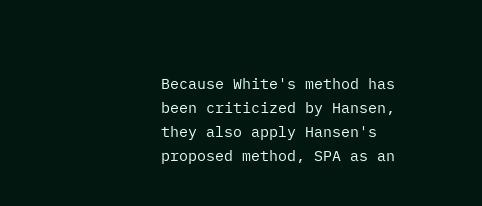Because White's method has been criticized by Hansen, they also apply Hansen's proposed method, SPA as an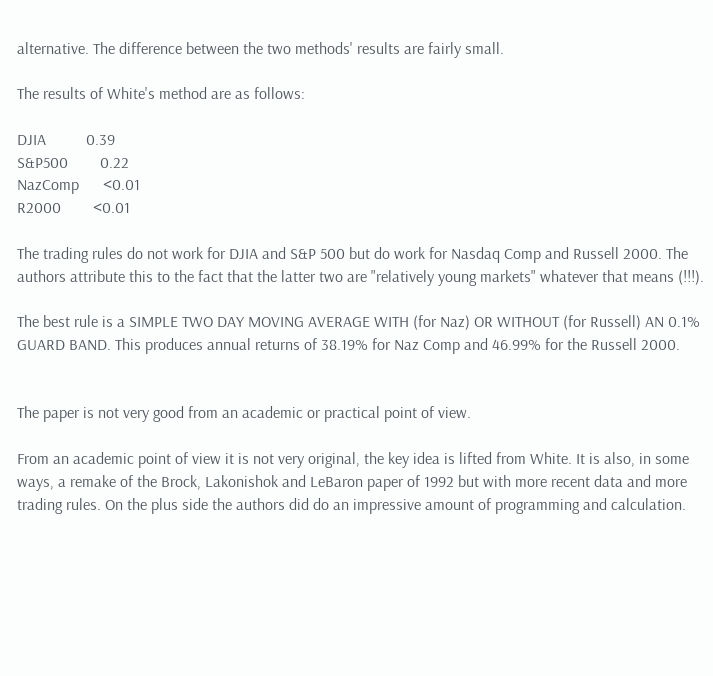alternative. The difference between the two methods' results are fairly small.

The results of White's method are as follows:

DJIA          0.39
S&P500        0.22
NazComp      <0.01
R2000        <0.01

The trading rules do not work for DJIA and S&P 500 but do work for Nasdaq Comp and Russell 2000. The authors attribute this to the fact that the latter two are "relatively young markets" whatever that means (!!!).

The best rule is a SIMPLE TWO DAY MOVING AVERAGE WITH (for Naz) OR WITHOUT (for Russell) AN 0.1% GUARD BAND. This produces annual returns of 38.19% for Naz Comp and 46.99% for the Russell 2000.


The paper is not very good from an academic or practical point of view.

From an academic point of view it is not very original, the key idea is lifted from White. It is also, in some ways, a remake of the Brock, Lakonishok and LeBaron paper of 1992 but with more recent data and more trading rules. On the plus side the authors did do an impressive amount of programming and calculation.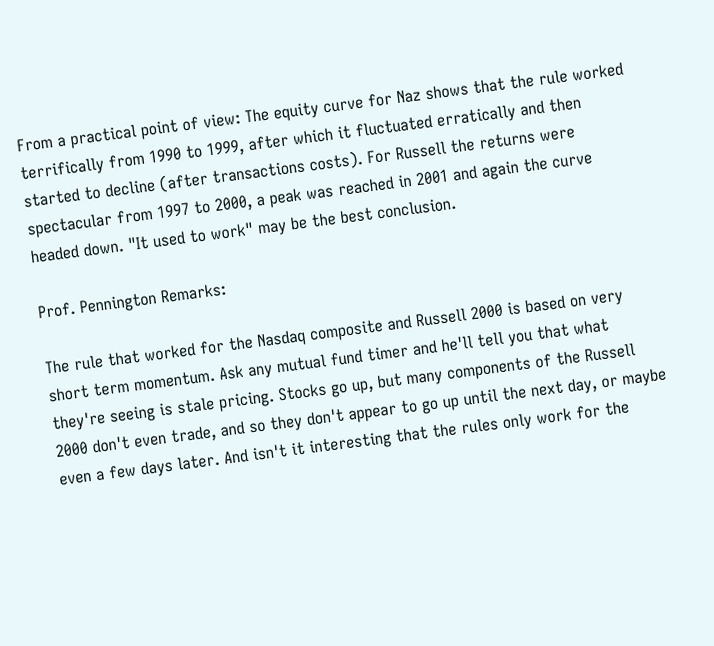From a practical point of view: The equity curve for Naz shows that the rule worked terrifically from 1990 to 1999, after which it fluctuated erratically and then started to decline (after transactions costs). For Russell the returns were spectacular from 1997 to 2000, a peak was reached in 2001 and again the curve headed down. "It used to work" may be the best conclusion.

Prof. Pennington Remarks:

The rule that worked for the Nasdaq composite and Russell 2000 is based on very short term momentum. Ask any mutual fund timer and he'll tell you that what they're seeing is stale pricing. Stocks go up, but many components of the Russell 2000 don't even trade, and so they don't appear to go up until the next day, or maybe even a few days later. And isn't it interesting that the rules only work for the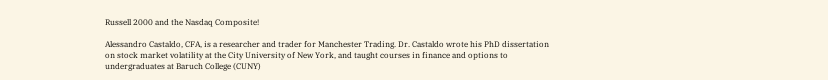Russell 2000 and the Nasdaq Composite!

Alessandro Castaldo, CFA, is a researcher and trader for Manchester Trading. Dr. Castaldo wrote his PhD dissertation on stock market volatility at the City University of New York, and taught courses in finance and options to undergraduates at Baruch College (CUNY)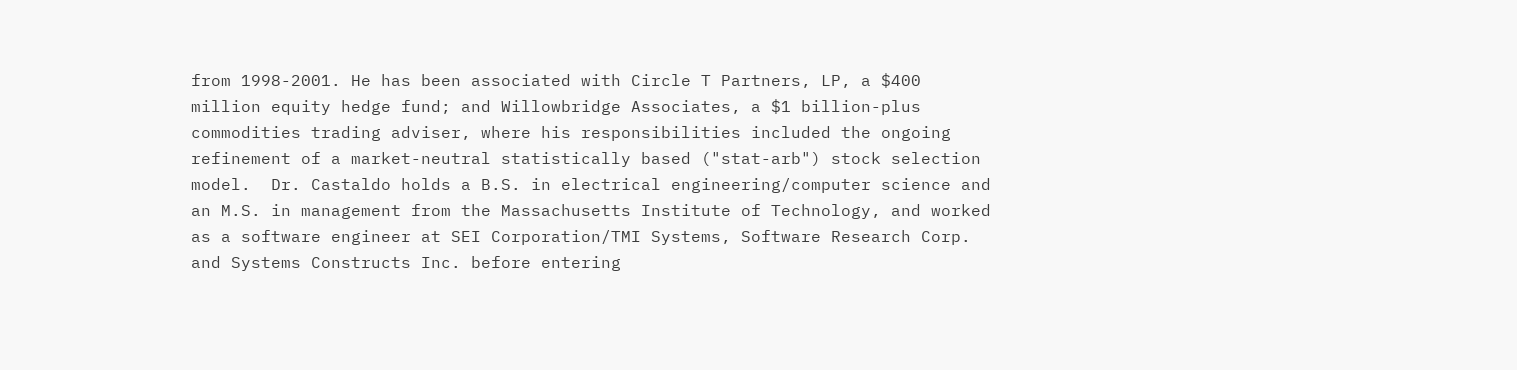from 1998-2001. He has been associated with Circle T Partners, LP, a $400 million equity hedge fund; and Willowbridge Associates, a $1 billion-plus commodities trading adviser, where his responsibilities included the ongoing refinement of a market-neutral statistically based ("stat-arb") stock selection model.  Dr. Castaldo holds a B.S. in electrical engineering/computer science and an M.S. in management from the Massachusetts Institute of Technology, and worked as a software engineer at SEI Corporation/TMI Systems, Software Research Corp. and Systems Constructs Inc. before entering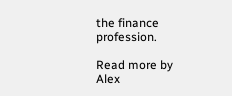the finance profession.

Read more by Alex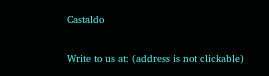Castaldo

Write to us at: (address is not clickable)